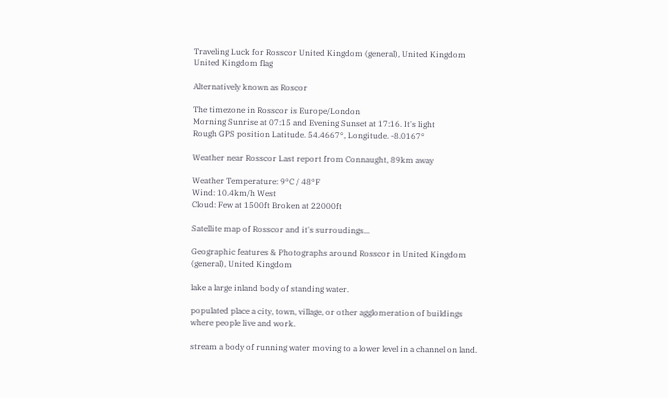Traveling Luck for Rosscor United Kingdom (general), United Kingdom United Kingdom flag

Alternatively known as Roscor

The timezone in Rosscor is Europe/London
Morning Sunrise at 07:15 and Evening Sunset at 17:16. It's light
Rough GPS position Latitude. 54.4667°, Longitude. -8.0167°

Weather near Rosscor Last report from Connaught, 89km away

Weather Temperature: 9°C / 48°F
Wind: 10.4km/h West
Cloud: Few at 1500ft Broken at 22000ft

Satellite map of Rosscor and it's surroudings...

Geographic features & Photographs around Rosscor in United Kingdom (general), United Kingdom

lake a large inland body of standing water.

populated place a city, town, village, or other agglomeration of buildings where people live and work.

stream a body of running water moving to a lower level in a channel on land.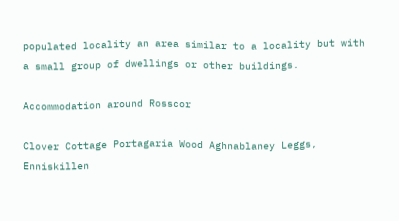populated locality an area similar to a locality but with a small group of dwellings or other buildings.

Accommodation around Rosscor

Clover Cottage Portagaria Wood Aghnablaney Leggs, Enniskillen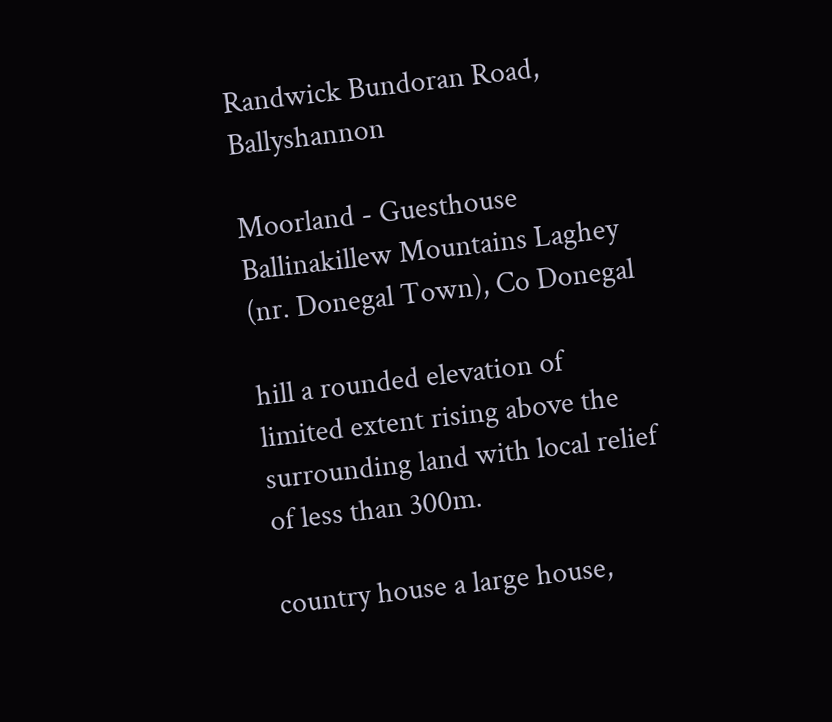Randwick Bundoran Road, Ballyshannon

Moorland - Guesthouse Ballinakillew Mountains Laghey (nr. Donegal Town), Co Donegal

hill a rounded elevation of limited extent rising above the surrounding land with local relief of less than 300m.

country house a large house,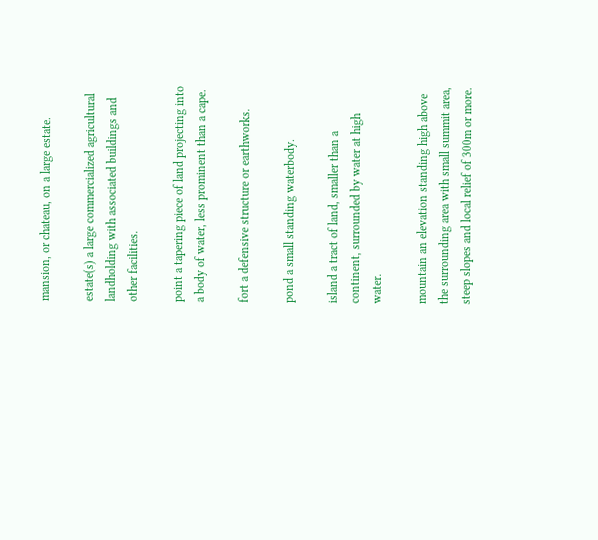mansion, or chateau, on a large estate.

estate(s) a large commercialized agricultural landholding with associated buildings and other facilities.

point a tapering piece of land projecting into a body of water, less prominent than a cape.

fort a defensive structure or earthworks.

pond a small standing waterbody.

island a tract of land, smaller than a continent, surrounded by water at high water.

mountain an elevation standing high above the surrounding area with small summit area, steep slopes and local relief of 300m or more.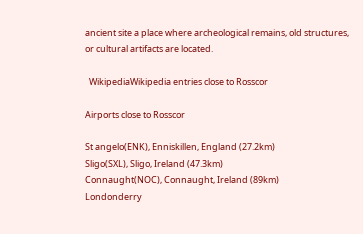ancient site a place where archeological remains, old structures, or cultural artifacts are located.

  WikipediaWikipedia entries close to Rosscor

Airports close to Rosscor

St angelo(ENK), Enniskillen, England (27.2km)
Sligo(SXL), Sligo, Ireland (47.3km)
Connaught(NOC), Connaught, Ireland (89km)
Londonderry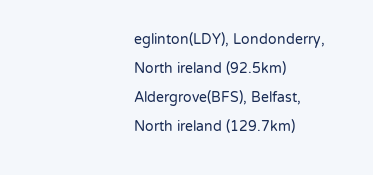eglinton(LDY), Londonderry, North ireland (92.5km)
Aldergrove(BFS), Belfast, North ireland (129.7km)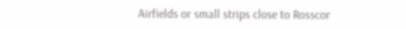Airfields or small strips close to Rosscor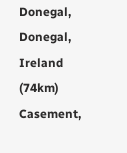Donegal, Donegal, Ireland (74km)
Casement,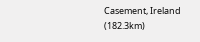Casement, Ireland (182.3km)